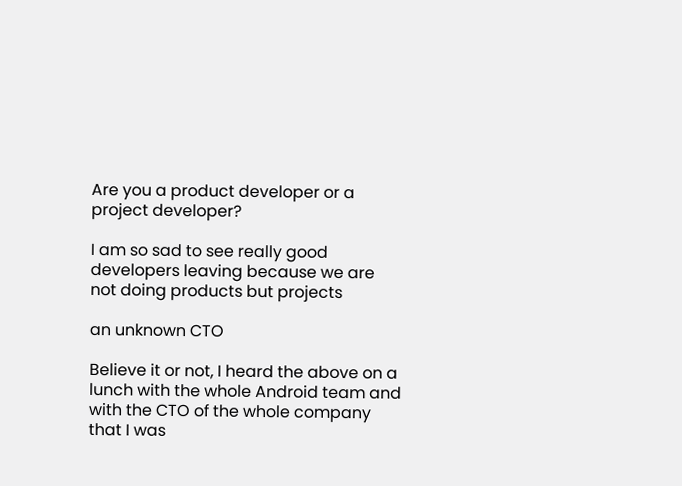Are you a product developer or a project developer?

I am so sad to see really good developers leaving because we are not doing products but projects

an unknown CTO

Believe it or not, I heard the above on a lunch with the whole Android team and with the CTO of the whole company that I was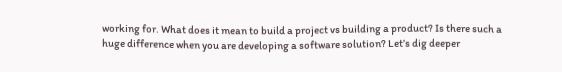working for. What does it mean to build a project vs building a product? Is there such a huge difference when you are developing a software solution? Let’s dig deeper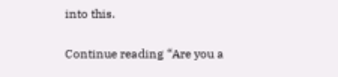into this.

Continue reading “Are you a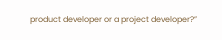product developer or a project developer?”